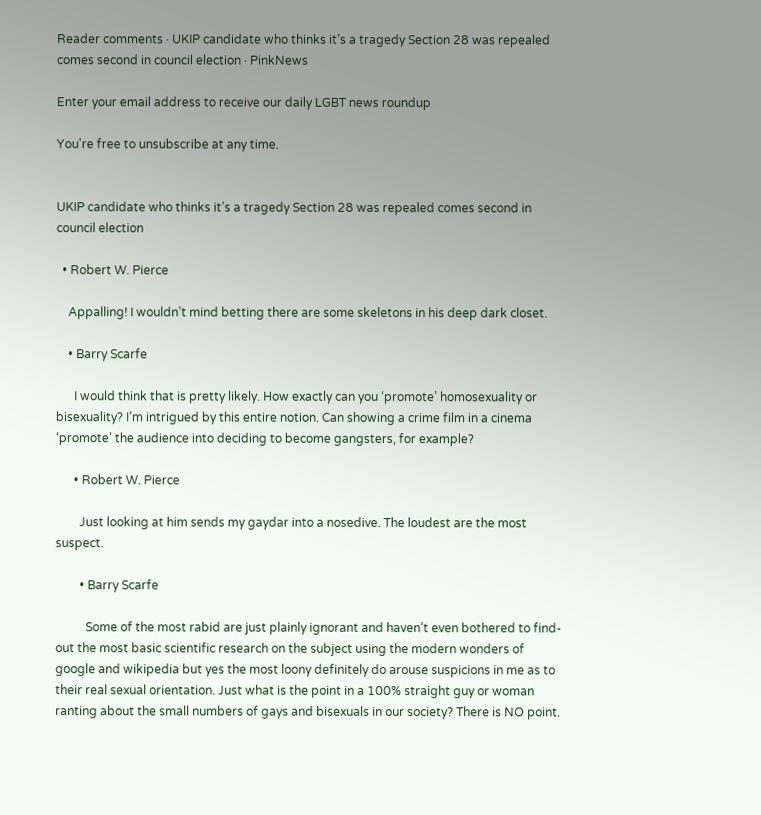Reader comments · UKIP candidate who thinks it’s a tragedy Section 28 was repealed comes second in council election · PinkNews

Enter your email address to receive our daily LGBT news roundup

You're free to unsubscribe at any time.


UKIP candidate who thinks it’s a tragedy Section 28 was repealed comes second in council election

  • Robert W. Pierce

    Appalling! I wouldn’t mind betting there are some skeletons in his deep dark closet.

    • Barry Scarfe

      I would think that is pretty likely. How exactly can you ‘promote’ homosexuality or bisexuality? I’m intrigued by this entire notion. Can showing a crime film in a cinema ‘promote’ the audience into deciding to become gangsters, for example?

      • Robert W. Pierce

        Just looking at him sends my gaydar into a nosedive. The loudest are the most suspect.

        • Barry Scarfe

          Some of the most rabid are just plainly ignorant and haven’t even bothered to find-out the most basic scientific research on the subject using the modern wonders of google and wikipedia but yes the most loony definitely do arouse suspicions in me as to their real sexual orientation. Just what is the point in a 100% straight guy or woman ranting about the small numbers of gays and bisexuals in our society? There is NO point.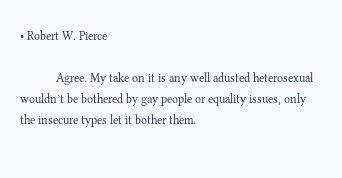• Robert W. Pierce

            Agree. My take on it is any well adusted heterosexual wouldn’t be bothered by gay people or equality issues, only the insecure types let it bother them.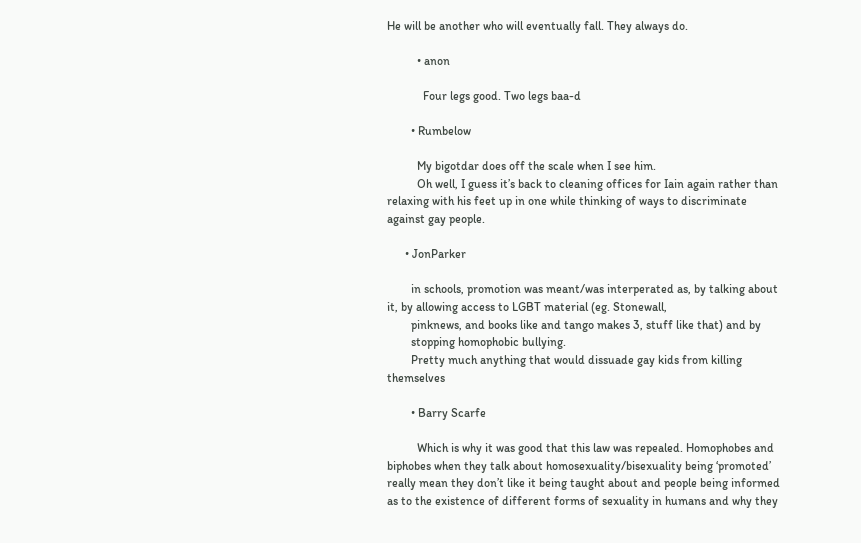He will be another who will eventually fall. They always do.

          • anon

            Four legs good. Two legs baa-d

        • Rumbelow

          My bigotdar does off the scale when I see him.
          Oh well, I guess it’s back to cleaning offices for Iain again rather than relaxing with his feet up in one while thinking of ways to discriminate against gay people.

      • JonParker

        in schools, promotion was meant/was interperated as, by talking about it, by allowing access to LGBT material (eg. Stonewall,
        pinknews, and books like and tango makes 3, stuff like that) and by
        stopping homophobic bullying.
        Pretty much anything that would dissuade gay kids from killing themselves

        • Barry Scarfe

          Which is why it was good that this law was repealed. Homophobes and biphobes when they talk about homosexuality/bisexuality being ‘promoted’ really mean they don’t like it being taught about and people being informed as to the existence of different forms of sexuality in humans and why they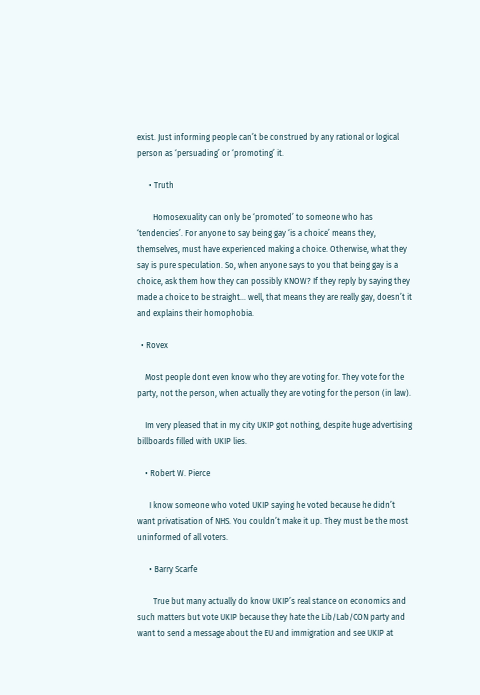exist. Just informing people can’t be construed by any rational or logical person as ‘persuading’ or ‘promoting’ it.

      • Truth

        Homosexuality can only be ‘promoted’ to someone who has ‘tendencies’. For anyone to say being gay ‘is a choice’ means they, themselves, must have experienced making a choice. Otherwise, what they say is pure speculation. So, when anyone says to you that being gay is a choice, ask them how they can possibly KNOW? If they reply by saying they made a choice to be straight… well, that means they are really gay, doesn’t it and explains their homophobia.

  • Rovex

    Most people dont even know who they are voting for. They vote for the party, not the person, when actually they are voting for the person (in law).

    Im very pleased that in my city UKIP got nothing, despite huge advertising billboards filled with UKIP lies.

    • Robert W. Pierce

      I know someone who voted UKIP saying he voted because he didn’t want privatisation of NHS. You couldn’t make it up. They must be the most uninformed of all voters.

      • Barry Scarfe

        True but many actually do know UKIP’s real stance on economics and such matters but vote UKIP because they hate the Lib/Lab/CON party and want to send a message about the EU and immigration and see UKIP at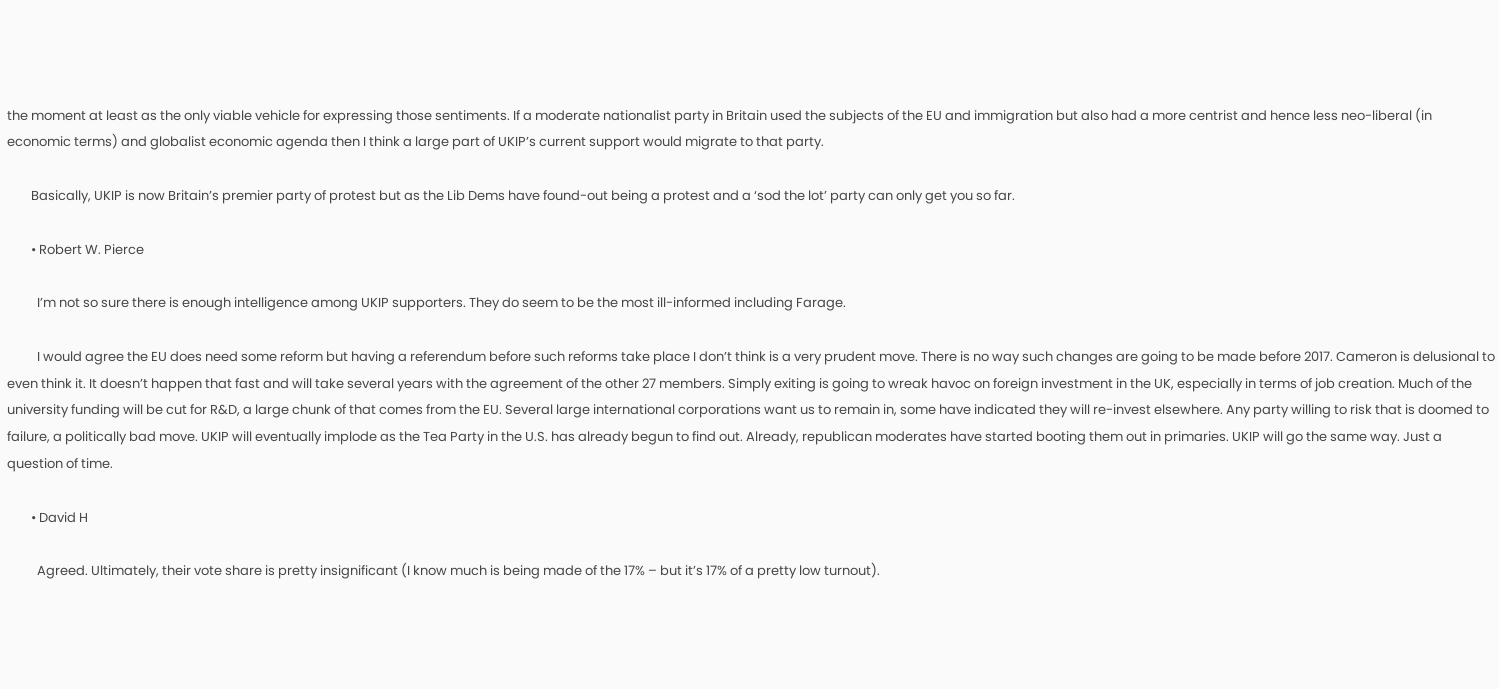the moment at least as the only viable vehicle for expressing those sentiments. If a moderate nationalist party in Britain used the subjects of the EU and immigration but also had a more centrist and hence less neo-liberal (in economic terms) and globalist economic agenda then I think a large part of UKIP’s current support would migrate to that party.

        Basically, UKIP is now Britain’s premier party of protest but as the Lib Dems have found-out being a protest and a ‘sod the lot’ party can only get you so far.

        • Robert W. Pierce

          I’m not so sure there is enough intelligence among UKIP supporters. They do seem to be the most ill-informed including Farage.

          I would agree the EU does need some reform but having a referendum before such reforms take place I don’t think is a very prudent move. There is no way such changes are going to be made before 2017. Cameron is delusional to even think it. It doesn’t happen that fast and will take several years with the agreement of the other 27 members. Simply exiting is going to wreak havoc on foreign investment in the UK, especially in terms of job creation. Much of the university funding will be cut for R&D, a large chunk of that comes from the EU. Several large international corporations want us to remain in, some have indicated they will re-invest elsewhere. Any party willing to risk that is doomed to failure, a politically bad move. UKIP will eventually implode as the Tea Party in the U.S. has already begun to find out. Already, republican moderates have started booting them out in primaries. UKIP will go the same way. Just a question of time.

        • David H

          Agreed. Ultimately, their vote share is pretty insignificant (I know much is being made of the 17% – but it’s 17% of a pretty low turnout).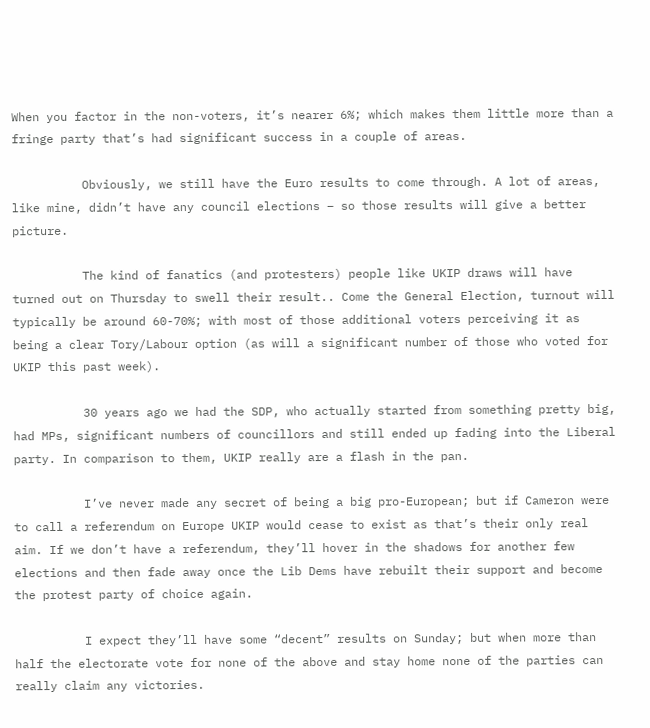When you factor in the non-voters, it’s nearer 6%; which makes them little more than a fringe party that’s had significant success in a couple of areas.

          Obviously, we still have the Euro results to come through. A lot of areas, like mine, didn’t have any council elections – so those results will give a better picture.

          The kind of fanatics (and protesters) people like UKIP draws will have turned out on Thursday to swell their result.. Come the General Election, turnout will typically be around 60-70%; with most of those additional voters perceiving it as being a clear Tory/Labour option (as will a significant number of those who voted for UKIP this past week).

          30 years ago we had the SDP, who actually started from something pretty big, had MPs, significant numbers of councillors and still ended up fading into the Liberal party. In comparison to them, UKIP really are a flash in the pan.

          I’ve never made any secret of being a big pro-European; but if Cameron were to call a referendum on Europe UKIP would cease to exist as that’s their only real aim. If we don’t have a referendum, they’ll hover in the shadows for another few elections and then fade away once the Lib Dems have rebuilt their support and become the protest party of choice again.

          I expect they’ll have some “decent” results on Sunday; but when more than half the electorate vote for none of the above and stay home none of the parties can really claim any victories.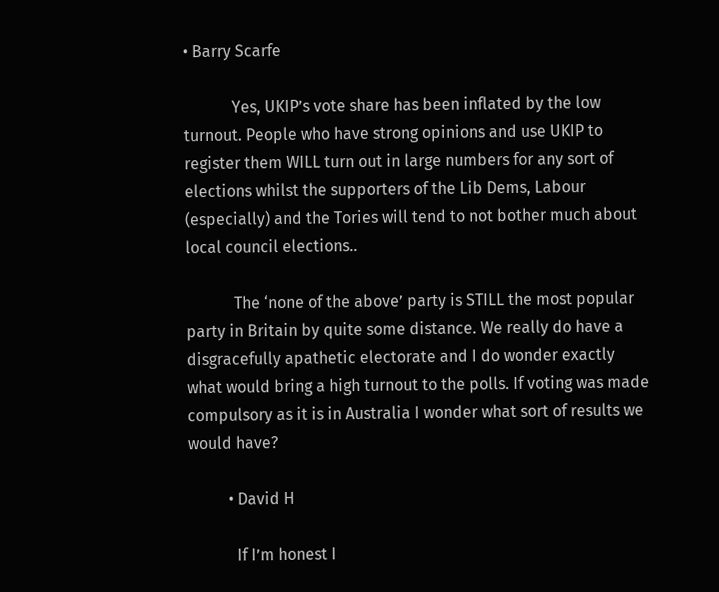• Barry Scarfe

            Yes, UKIP’s vote share has been inflated by the low turnout. People who have strong opinions and use UKIP to register them WILL turn out in large numbers for any sort of elections whilst the supporters of the Lib Dems, Labour (especially) and the Tories will tend to not bother much about local council elections..

            The ‘none of the above’ party is STILL the most popular party in Britain by quite some distance. We really do have a disgracefully apathetic electorate and I do wonder exactly what would bring a high turnout to the polls. If voting was made compulsory as it is in Australia I wonder what sort of results we would have?

          • David H

            If I’m honest I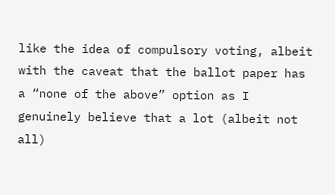like the idea of compulsory voting, albeit with the caveat that the ballot paper has a “none of the above” option as I genuinely believe that a lot (albeit not all)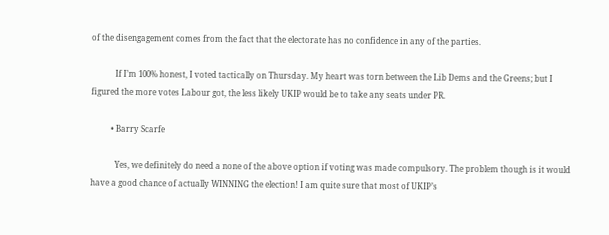of the disengagement comes from the fact that the electorate has no confidence in any of the parties.

            If I’m 100% honest, I voted tactically on Thursday. My heart was torn between the Lib Dems and the Greens; but I figured the more votes Labour got, the less likely UKIP would be to take any seats under PR.

          • Barry Scarfe

            Yes, we definitely do need a none of the above option if voting was made compulsory. The problem though is it would have a good chance of actually WINNING the election! I am quite sure that most of UKIP’s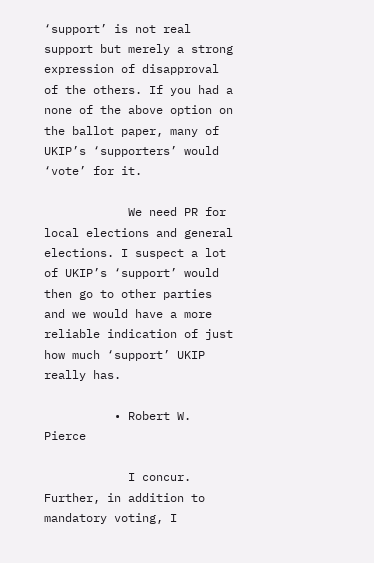‘support’ is not real support but merely a strong expression of disapproval of the others. If you had a none of the above option on the ballot paper, many of UKIP’s ‘supporters’ would ‘vote’ for it.

            We need PR for local elections and general elections. I suspect a lot of UKIP’s ‘support’ would then go to other parties and we would have a more reliable indication of just how much ‘support’ UKIP really has.

          • Robert W. Pierce

            I concur. Further, in addition to mandatory voting, I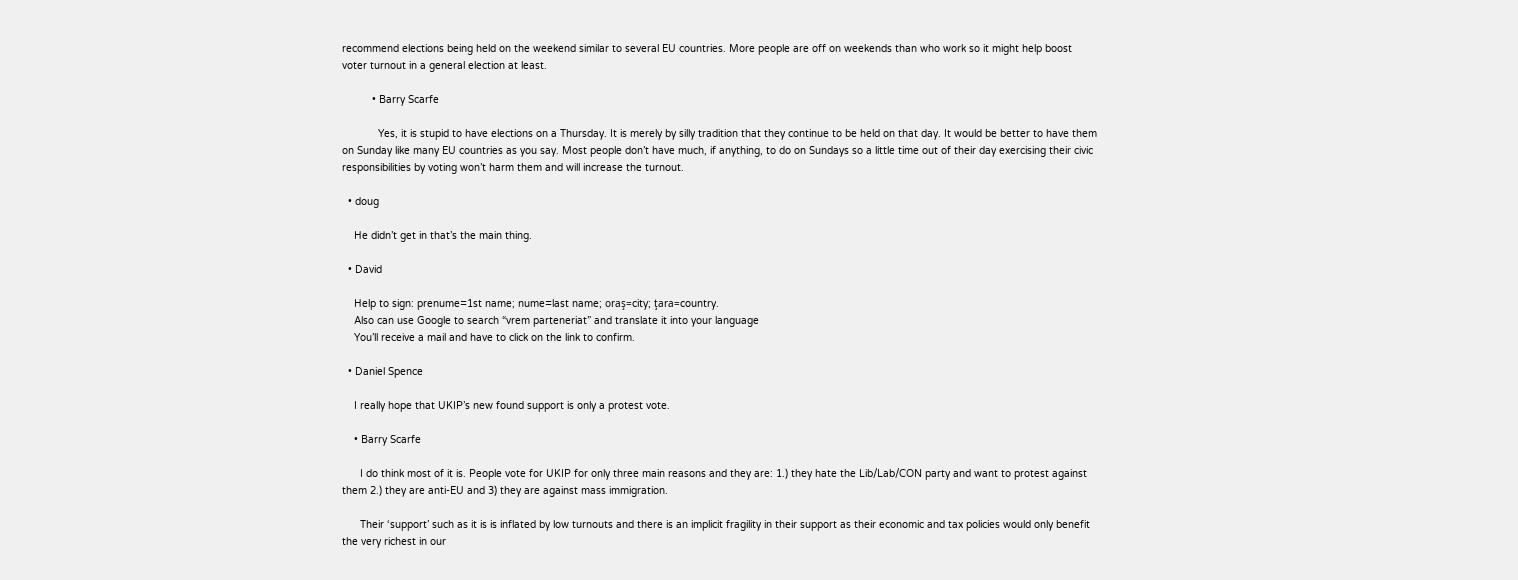recommend elections being held on the weekend similar to several EU countries. More people are off on weekends than who work so it might help boost voter turnout in a general election at least.

          • Barry Scarfe

            Yes, it is stupid to have elections on a Thursday. It is merely by silly tradition that they continue to be held on that day. It would be better to have them on Sunday like many EU countries as you say. Most people don’t have much, if anything, to do on Sundays so a little time out of their day exercising their civic responsibilities by voting won’t harm them and will increase the turnout.

  • doug

    He didn’t get in that’s the main thing.

  • David

    Help to sign: prenume=1st name; nume=last name; oraş=city; ţara=country.
    Also can use Google to search “vrem parteneriat” and translate it into your language
    You’ll receive a mail and have to click on the link to confirm.

  • Daniel Spence

    I really hope that UKIP’s new found support is only a protest vote.

    • Barry Scarfe

      I do think most of it is. People vote for UKIP for only three main reasons and they are: 1.) they hate the Lib/Lab/CON party and want to protest against them 2.) they are anti-EU and 3) they are against mass immigration.

      Their ‘support’ such as it is is inflated by low turnouts and there is an implicit fragility in their support as their economic and tax policies would only benefit the very richest in our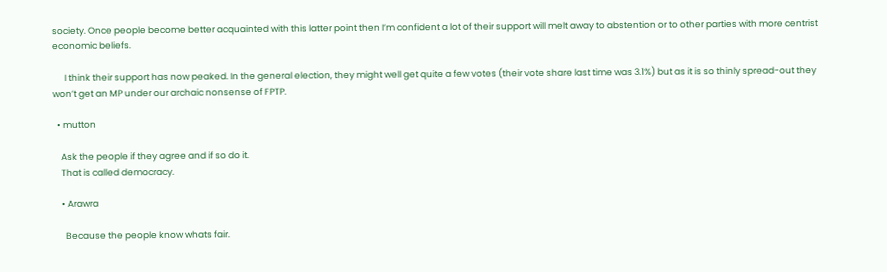society. Once people become better acquainted with this latter point then I’m confident a lot of their support will melt away to abstention or to other parties with more centrist economic beliefs.

      I think their support has now peaked. In the general election, they might well get quite a few votes (their vote share last time was 3.1%) but as it is so thinly spread-out they won’t get an MP under our archaic nonsense of FPTP.

  • mutton

    Ask the people if they agree and if so do it.
    That is called democracy.

    • Arawra

      Because the people know whats fair.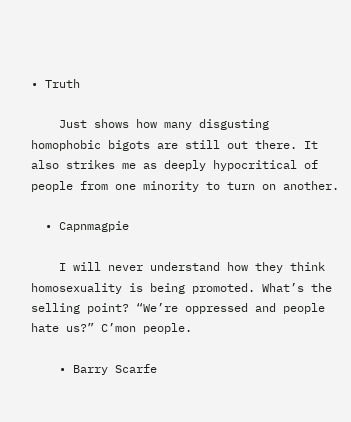• Truth

    Just shows how many disgusting homophobic bigots are still out there. It also strikes me as deeply hypocritical of people from one minority to turn on another.

  • Capnmagpie

    I will never understand how they think homosexuality is being promoted. What’s the selling point? “We’re oppressed and people hate us?” C’mon people.

    • Barry Scarfe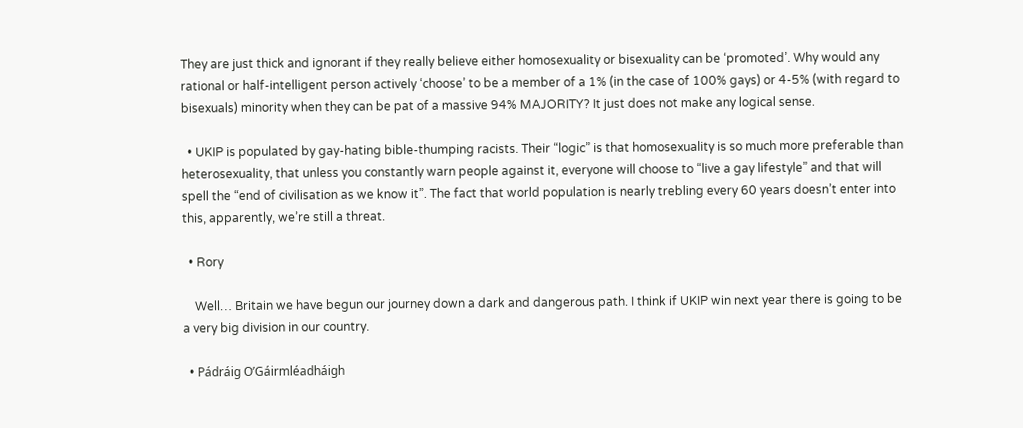They are just thick and ignorant if they really believe either homosexuality or bisexuality can be ‘promoted’. Why would any rational or half-intelligent person actively ‘choose’ to be a member of a 1% (in the case of 100% gays) or 4-5% (with regard to bisexuals) minority when they can be pat of a massive 94% MAJORITY? It just does not make any logical sense.

  • UKIP is populated by gay-hating bible-thumping racists. Their “logic” is that homosexuality is so much more preferable than heterosexuality, that unless you constantly warn people against it, everyone will choose to “live a gay lifestyle” and that will spell the “end of civilisation as we know it”. The fact that world population is nearly trebling every 60 years doesn’t enter into this, apparently, we’re still a threat.

  • Rory

    Well… Britain we have begun our journey down a dark and dangerous path. I think if UKIP win next year there is going to be a very big division in our country.

  • Pádráig O’Gáirmléadháigh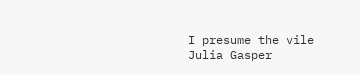I presume the vile Julia Gasper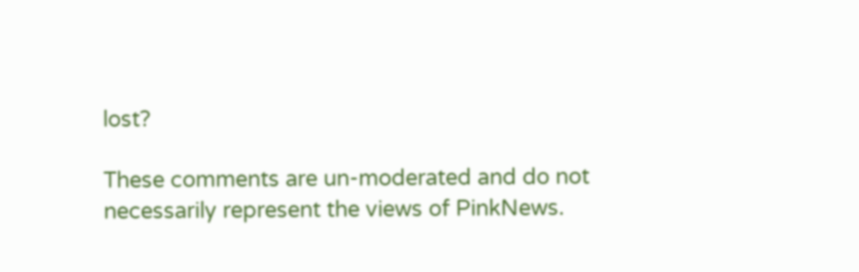lost?

These comments are un-moderated and do not necessarily represent the views of PinkNews.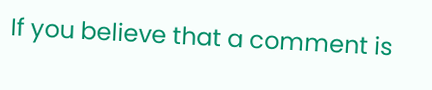If you believe that a comment is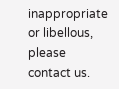inappropriate or libellous, please contact us.